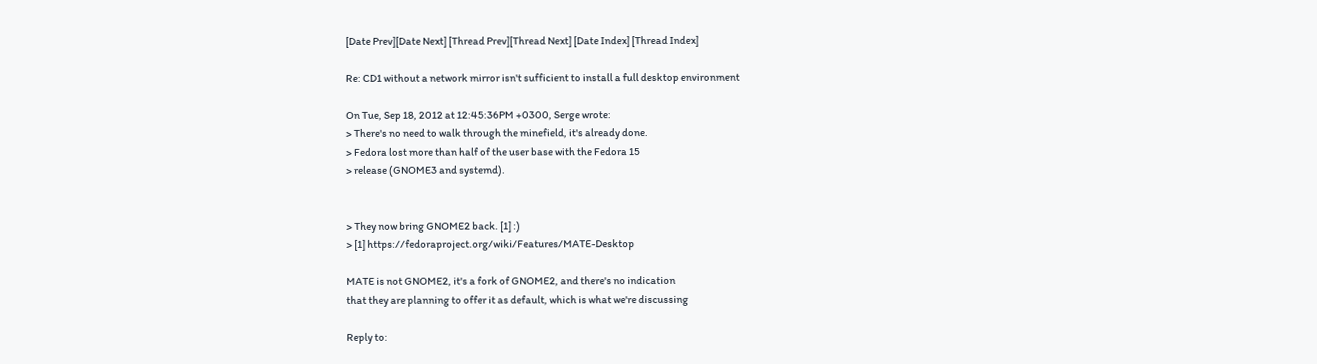[Date Prev][Date Next] [Thread Prev][Thread Next] [Date Index] [Thread Index]

Re: CD1 without a network mirror isn't sufficient to install a full desktop environment

On Tue, Sep 18, 2012 at 12:45:36PM +0300, Serge wrote:
> There's no need to walk through the minefield, it's already done.
> Fedora lost more than half of the user base with the Fedora 15
> release (GNOME3 and systemd).


> They now bring GNOME2 back. [1] :)
> [1] https://fedoraproject.org/wiki/Features/MATE-Desktop

MATE is not GNOME2, it's a fork of GNOME2, and there's no indication
that they are planning to offer it as default, which is what we're discussing

Reply to: